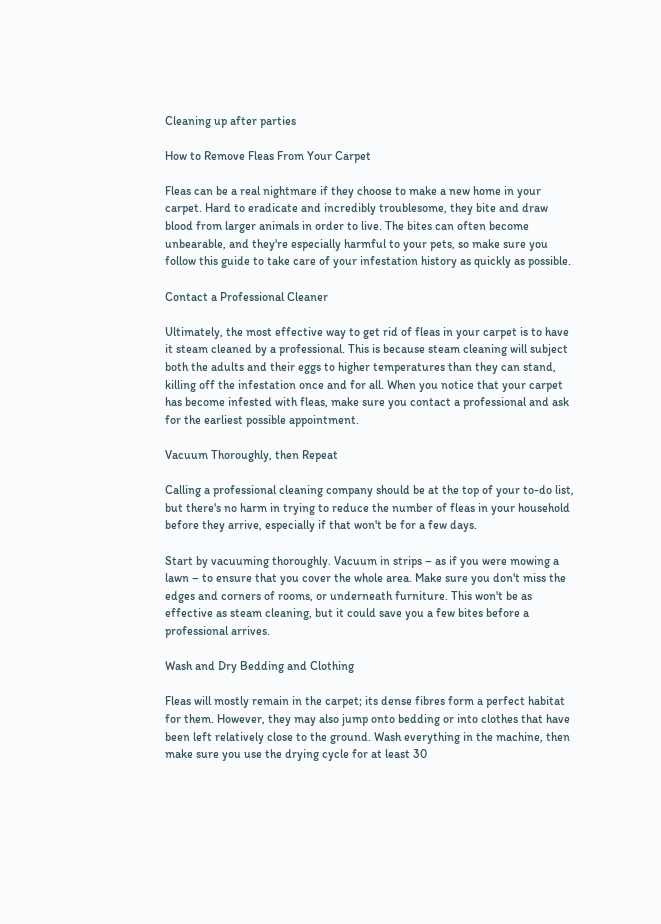Cleaning up after parties

How to Remove Fleas From Your Carpet

Fleas can be a real nightmare if they choose to make a new home in your carpet. Hard to eradicate and incredibly troublesome, they bite and draw blood from larger animals in order to live. The bites can often become unbearable, and they're especially harmful to your pets, so make sure you follow this guide to take care of your infestation history as quickly as possible.

Contact a Professional Cleaner

Ultimately, the most effective way to get rid of fleas in your carpet is to have it steam cleaned by a professional. This is because steam cleaning will subject both the adults and their eggs to higher temperatures than they can stand, killing off the infestation once and for all. When you notice that your carpet has become infested with fleas, make sure you contact a professional and ask for the earliest possible appointment.

Vacuum Thoroughly, then Repeat

Calling a professional cleaning company should be at the top of your to-do list, but there's no harm in trying to reduce the number of fleas in your household before they arrive, especially if that won't be for a few days.

Start by vacuuming thoroughly. Vacuum in strips – as if you were mowing a lawn – to ensure that you cover the whole area. Make sure you don't miss the edges and corners of rooms, or underneath furniture. This won't be as effective as steam cleaning, but it could save you a few bites before a professional arrives.

Wash and Dry Bedding and Clothing

Fleas will mostly remain in the carpet; its dense fibres form a perfect habitat for them. However, they may also jump onto bedding or into clothes that have been left relatively close to the ground. Wash everything in the machine, then make sure you use the drying cycle for at least 30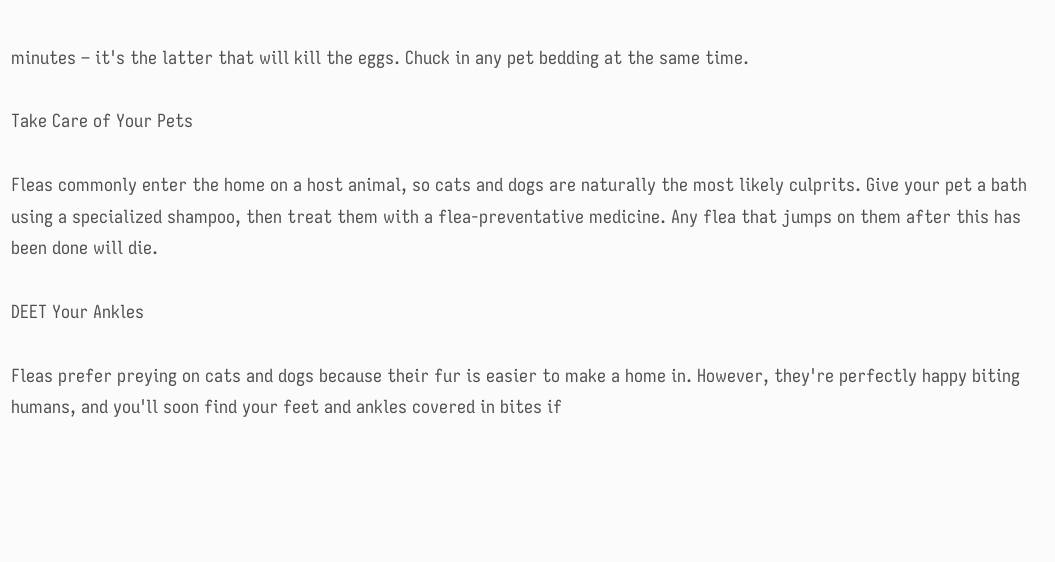minutes – it's the latter that will kill the eggs. Chuck in any pet bedding at the same time.

Take Care of Your Pets

Fleas commonly enter the home on a host animal, so cats and dogs are naturally the most likely culprits. Give your pet a bath using a specialized shampoo, then treat them with a flea-preventative medicine. Any flea that jumps on them after this has been done will die.

DEET Your Ankles

Fleas prefer preying on cats and dogs because their fur is easier to make a home in. However, they're perfectly happy biting humans, and you'll soon find your feet and ankles covered in bites if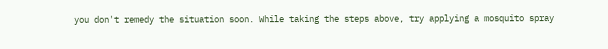you don't remedy the situation soon. While taking the steps above, try applying a mosquito spray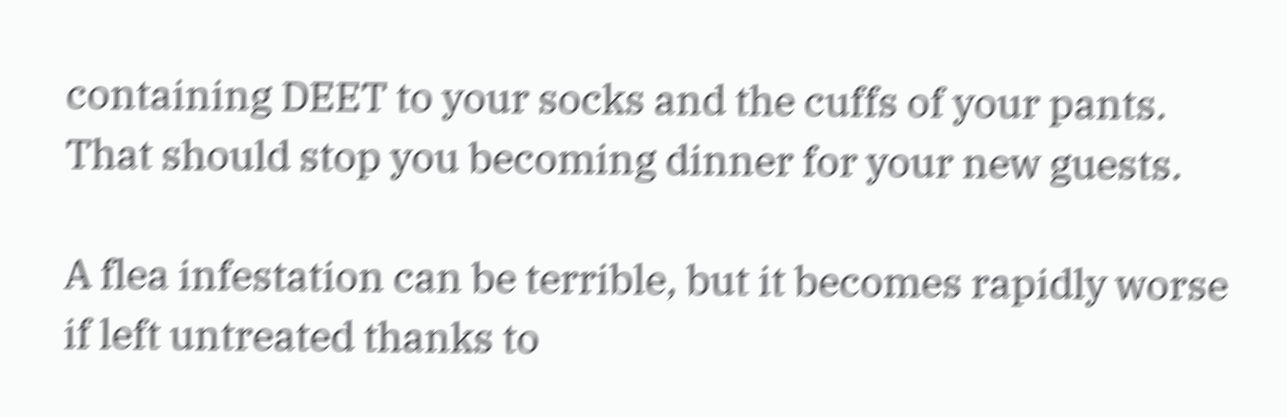containing DEET to your socks and the cuffs of your pants. That should stop you becoming dinner for your new guests.

A flea infestation can be terrible, but it becomes rapidly worse if left untreated thanks to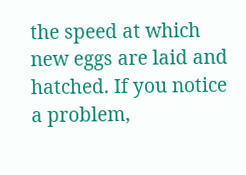the speed at which new eggs are laid and hatched. If you notice a problem,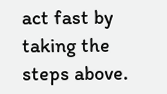act fast by taking the steps above.